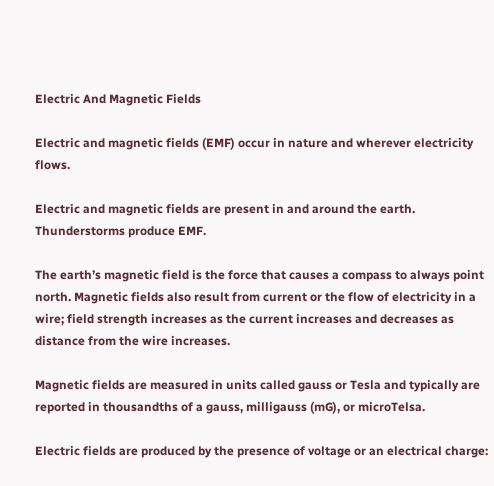Electric And Magnetic Fields

Electric and magnetic fields (EMF) occur in nature and wherever electricity flows.

Electric and magnetic fields are present in and around the earth. Thunderstorms produce EMF.

The earth’s magnetic field is the force that causes a compass to always point north. Magnetic fields also result from current or the flow of electricity in a wire; field strength increases as the current increases and decreases as distance from the wire increases.

Magnetic fields are measured in units called gauss or Tesla and typically are reported in thousandths of a gauss, milligauss (mG), or microTelsa.

Electric fields are produced by the presence of voltage or an electrical charge: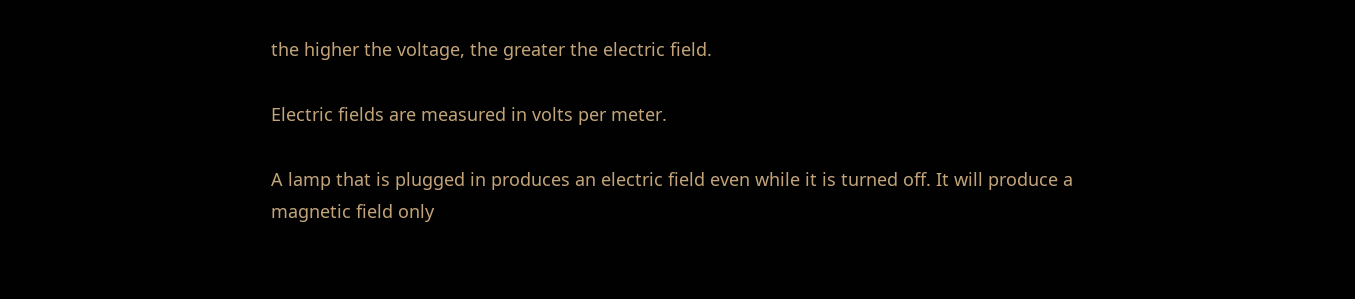the higher the voltage, the greater the electric field.

Electric fields are measured in volts per meter.

A lamp that is plugged in produces an electric field even while it is turned off. It will produce a magnetic field only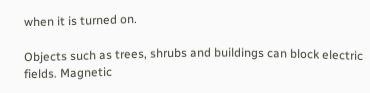when it is turned on.

Objects such as trees, shrubs and buildings can block electric fields. Magnetic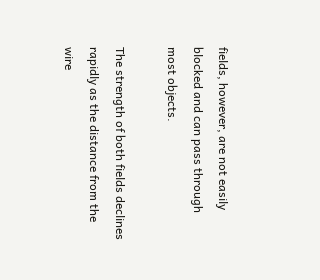fields, however, are not easily blocked and can pass through most objects.

The strength of both fields declines rapidly as the distance from the wire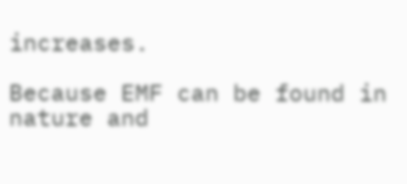increases.

Because EMF can be found in nature and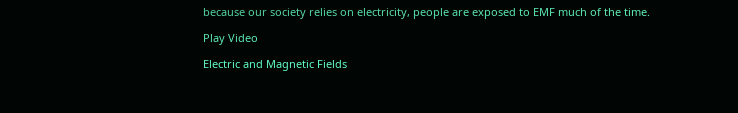because our society relies on electricity, people are exposed to EMF much of the time.

Play Video

Electric and Magnetic Fields